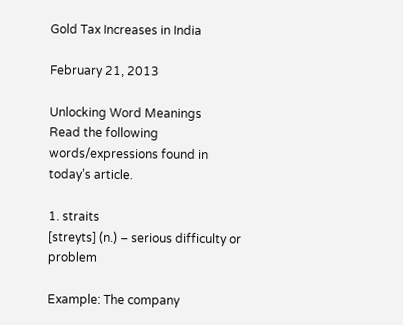Gold Tax Increases in India

February 21, 2013

Unlocking Word Meanings
Read the following words/expressions found in today’s article.

1. straits
[streyts] (n.) – serious difficulty or problem

Example: The company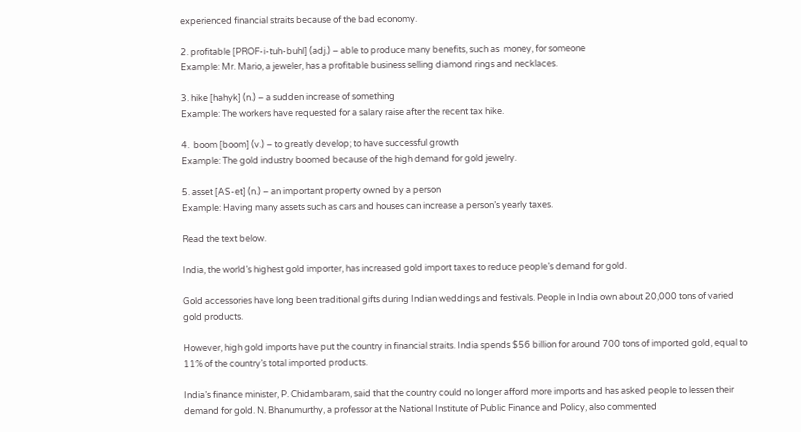experienced financial straits because of the bad economy.

2. profitable [PROF-i-tuh-buhl] (adj.) – able to produce many benefits, such as  money, for someone
Example: Mr. Mario, a jeweler, has a profitable business selling diamond rings and necklaces.

3. hike [hahyk] (n.) – a sudden increase of something
Example: The workers have requested for a salary raise after the recent tax hike.

4.  boom [boom] (v.) – to greatly develop; to have successful growth
Example: The gold industry boomed because of the high demand for gold jewelry.

5. asset [AS-et] (n.) – an important property owned by a person
Example: Having many assets such as cars and houses can increase a person’s yearly taxes.

Read the text below.

India, the world’s highest gold importer, has increased gold import taxes to reduce people’s demand for gold.

Gold accessories have long been traditional gifts during Indian weddings and festivals. People in India own about 20,000 tons of varied gold products.

However, high gold imports have put the country in financial straits. India spends $56 billion for around 700 tons of imported gold, equal to 11% of the country’s total imported products.

India’s finance minister, P. Chidambaram, said that the country could no longer afford more imports and has asked people to lessen their demand for gold. N. Bhanumurthy, a professor at the National Institute of Public Finance and Policy, also commented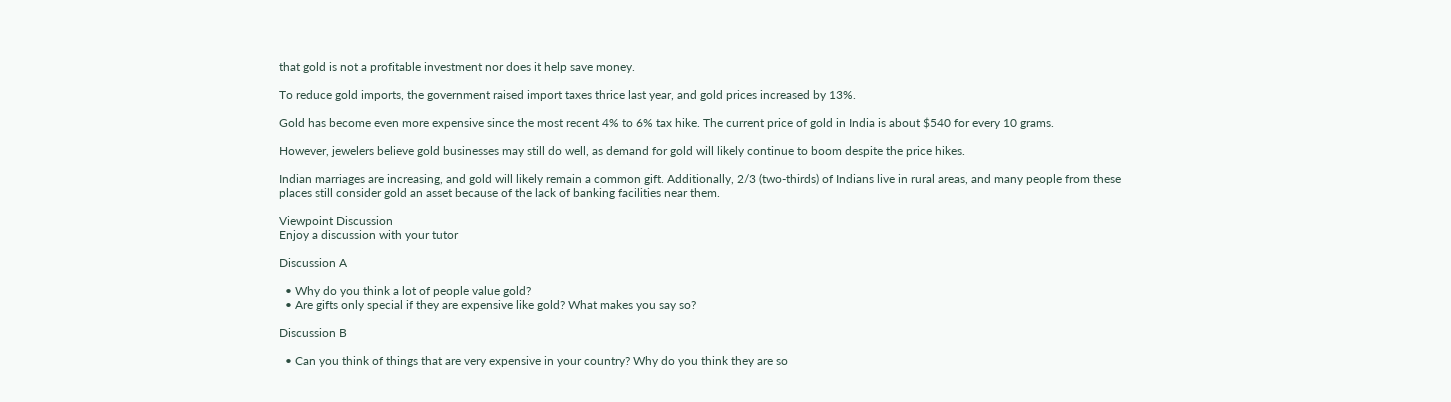that gold is not a profitable investment nor does it help save money.

To reduce gold imports, the government raised import taxes thrice last year, and gold prices increased by 13%.

Gold has become even more expensive since the most recent 4% to 6% tax hike. The current price of gold in India is about $540 for every 10 grams.

However, jewelers believe gold businesses may still do well, as demand for gold will likely continue to boom despite the price hikes.

Indian marriages are increasing, and gold will likely remain a common gift. Additionally, 2/3 (two-thirds) of Indians live in rural areas, and many people from these places still consider gold an asset because of the lack of banking facilities near them.

Viewpoint Discussion
Enjoy a discussion with your tutor

Discussion A

  • Why do you think a lot of people value gold?
  • Are gifts only special if they are expensive like gold? What makes you say so?

Discussion B

  • Can you think of things that are very expensive in your country? Why do you think they are so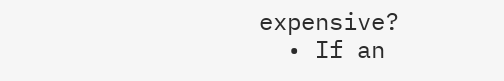expensive?
  • If an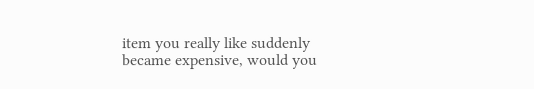item you really like suddenly became expensive, would you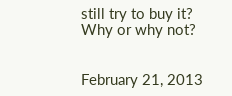still try to buy it? Why or why not?


February 21, 2013